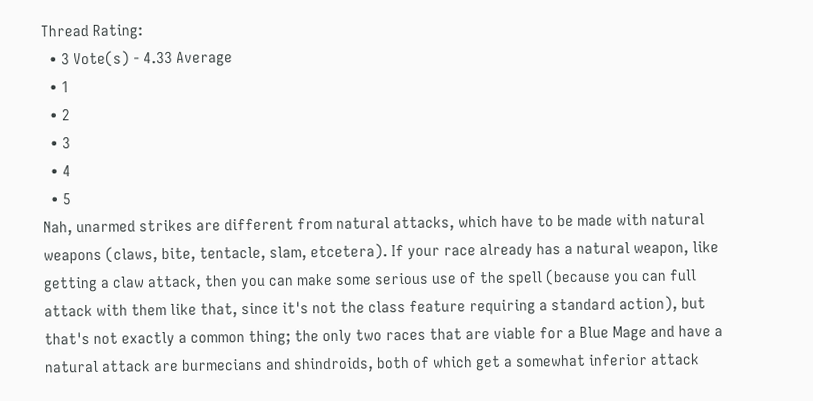Thread Rating:
  • 3 Vote(s) - 4.33 Average
  • 1
  • 2
  • 3
  • 4
  • 5
Nah, unarmed strikes are different from natural attacks, which have to be made with natural weapons (claws, bite, tentacle, slam, etcetera). If your race already has a natural weapon, like getting a claw attack, then you can make some serious use of the spell (because you can full attack with them like that, since it's not the class feature requiring a standard action), but that's not exactly a common thing; the only two races that are viable for a Blue Mage and have a natural attack are burmecians and shindroids, both of which get a somewhat inferior attack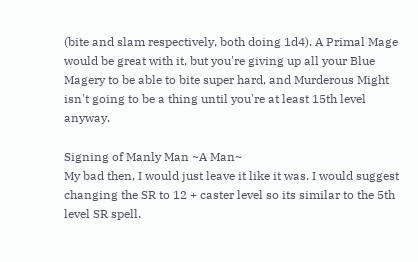(bite and slam respectively, both doing 1d4). A Primal Mage would be great with it, but you're giving up all your Blue Magery to be able to bite super hard, and Murderous Might isn't going to be a thing until you're at least 15th level anyway.

Signing of Manly Man ~A Man~
My bad then, I would just leave it like it was. I would suggest changing the SR to 12 + caster level so its similar to the 5th level SR spell.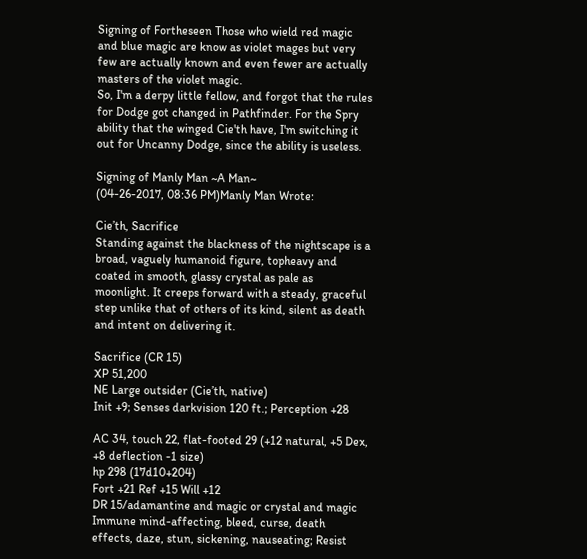Signing of Fortheseen Those who wield red magic and blue magic are know as violet mages but very few are actually known and even fewer are actually masters of the violet magic.
So, I'm a derpy little fellow, and forgot that the rules for Dodge got changed in Pathfinder. For the Spry ability that the winged Cie'th have, I'm switching it out for Uncanny Dodge, since the ability is useless.

Signing of Manly Man ~A Man~
(04-26-2017, 08:36 PM)Manly Man Wrote:

Cie’th, Sacrifice
Standing against the blackness of the nightscape is a broad, vaguely humanoid figure, topheavy and coated in smooth, glassy crystal as pale as moonlight. It creeps forward with a steady, graceful step unlike that of others of its kind, silent as death and intent on delivering it.

Sacrifice (CR 15)
XP 51,200
NE Large outsider (Cie’th, native)
Init +9; Senses darkvision 120 ft.; Perception +28

AC 34, touch 22, flat-footed 29 (+12 natural, +5 Dex, +8 deflection -1 size)
hp 298 (17d10+204)
Fort +21 Ref +15 Will +12
DR 15/adamantine and magic or crystal and magic Immune mind-affecting, bleed, curse, death effects, daze, stun, sickening, nauseating; Resist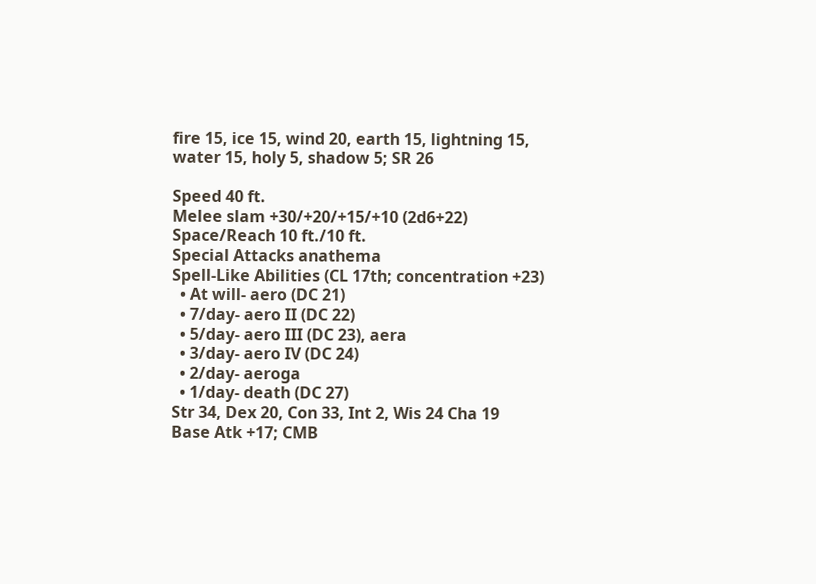fire 15, ice 15, wind 20, earth 15, lightning 15, water 15, holy 5, shadow 5; SR 26

Speed 40 ft.
Melee slam +30/+20/+15/+10 (2d6+22)
Space/Reach 10 ft./10 ft.
Special Attacks anathema
Spell-Like Abilities (CL 17th; concentration +23)
  • At will- aero (DC 21)
  • 7/day- aero II (DC 22)
  • 5/day- aero III (DC 23), aera
  • 3/day- aero IV (DC 24)
  • 2/day- aeroga
  • 1/day- death (DC 27)
Str 34, Dex 20, Con 33, Int 2, Wis 24 Cha 19
Base Atk +17; CMB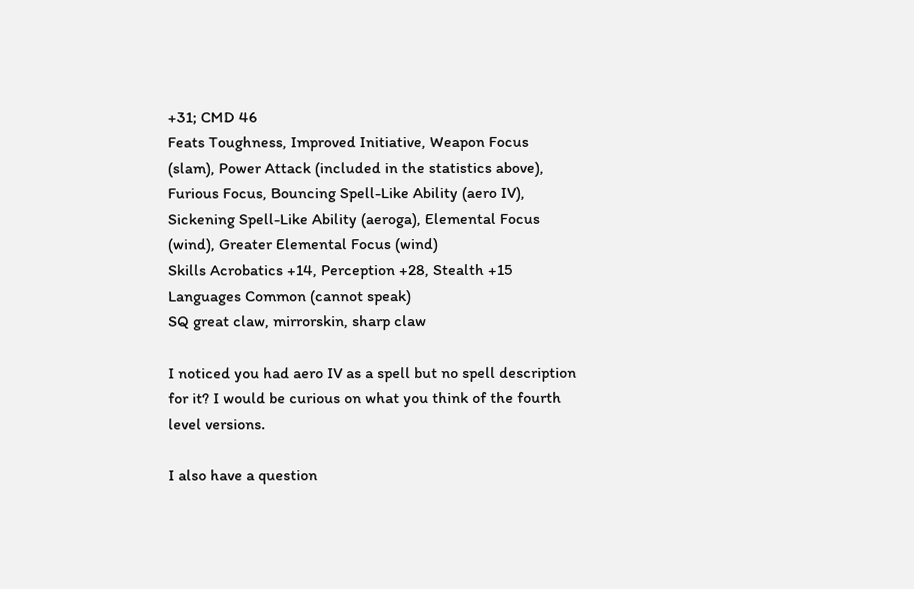+31; CMD 46
Feats Toughness, Improved Initiative, Weapon Focus (slam), Power Attack (included in the statistics above), Furious Focus, Bouncing Spell-Like Ability (aero IV), Sickening Spell-Like Ability (aeroga), Elemental Focus (wind), Greater Elemental Focus (wind)
Skills Acrobatics +14, Perception +28, Stealth +15
Languages Common (cannot speak)
SQ great claw, mirrorskin, sharp claw

I noticed you had aero IV as a spell but no spell description for it? I would be curious on what you think of the fourth level versions.

I also have a question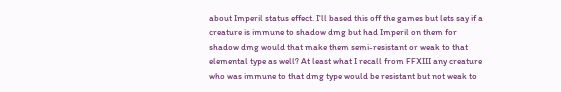about Imperil status effect. I'll based this off the games but lets say if a creature is immune to shadow dmg but had Imperil on them for shadow dmg would that make them semi-resistant or weak to that elemental type as well? At least what I recall from FFXIII any creature who was immune to that dmg type would be resistant but not weak to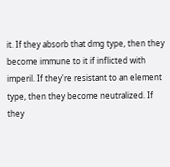it. If they absorb that dmg type, then they become immune to it if inflicted with imperil. If they're resistant to an element type, then they become neutralized. If they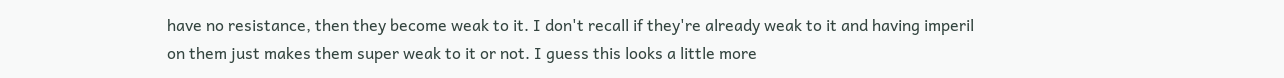have no resistance, then they become weak to it. I don't recall if they're already weak to it and having imperil on them just makes them super weak to it or not. I guess this looks a little more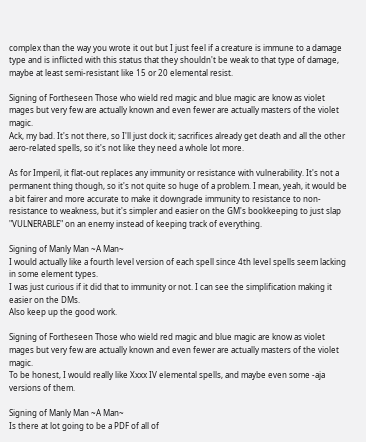complex than the way you wrote it out but I just feel if a creature is immune to a damage type and is inflicted with this status that they shouldn't be weak to that type of damage, maybe at least semi-resistant like 15 or 20 elemental resist.

Signing of Fortheseen Those who wield red magic and blue magic are know as violet mages but very few are actually known and even fewer are actually masters of the violet magic.
Ack, my bad. It's not there, so I'll just dock it; sacrifices already get death and all the other aero-related spells, so it's not like they need a whole lot more.

As for Imperil, it flat-out replaces any immunity or resistance with vulnerability. It's not a permanent thing though, so it's not quite so huge of a problem. I mean, yeah, it would be a bit fairer and more accurate to make it downgrade immunity to resistance to non-resistance to weakness, but it's simpler and easier on the GM's bookkeeping to just slap "VULNERABLE" on an enemy instead of keeping track of everything.

Signing of Manly Man ~A Man~
I would actually like a fourth level version of each spell since 4th level spells seem lacking in some element types.
I was just curious if it did that to immunity or not. I can see the simplification making it easier on the DMs.
Also keep up the good work.

Signing of Fortheseen Those who wield red magic and blue magic are know as violet mages but very few are actually known and even fewer are actually masters of the violet magic.
To be honest, I would really like Xxxx IV elemental spells, and maybe even some -aja versions of them.

Signing of Manly Man ~A Man~
Is there at lot going to be a PDF of all of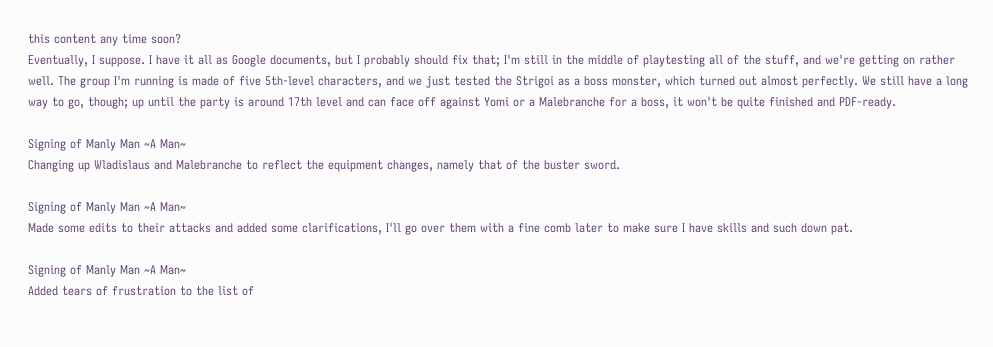this content any time soon?
Eventually, I suppose. I have it all as Google documents, but I probably should fix that; I'm still in the middle of playtesting all of the stuff, and we're getting on rather well. The group I'm running is made of five 5th-level characters, and we just tested the Strigoi as a boss monster, which turned out almost perfectly. We still have a long way to go, though; up until the party is around 17th level and can face off against Yomi or a Malebranche for a boss, it won't be quite finished and PDF-ready.

Signing of Manly Man ~A Man~
Changing up Wladislaus and Malebranche to reflect the equipment changes, namely that of the buster sword.

Signing of Manly Man ~A Man~
Made some edits to their attacks and added some clarifications, I'll go over them with a fine comb later to make sure I have skills and such down pat.

Signing of Manly Man ~A Man~
Added tears of frustration to the list of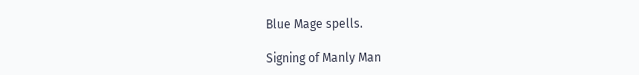Blue Mage spells.

Signing of Manly Man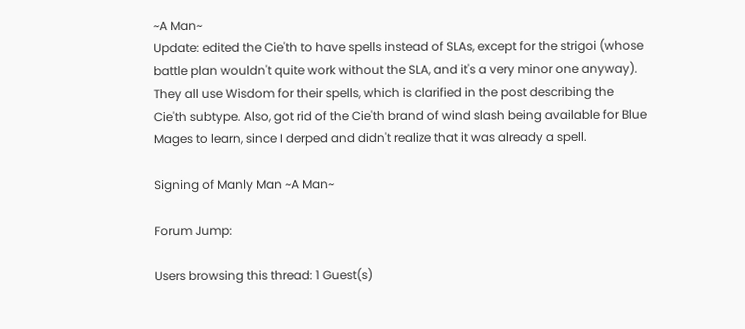~A Man~
Update: edited the Cie'th to have spells instead of SLAs, except for the strigoi (whose battle plan wouldn't quite work without the SLA, and it's a very minor one anyway). They all use Wisdom for their spells, which is clarified in the post describing the Cie'th subtype. Also, got rid of the Cie'th brand of wind slash being available for Blue Mages to learn, since I derped and didn't realize that it was already a spell.

Signing of Manly Man ~A Man~

Forum Jump:

Users browsing this thread: 1 Guest(s)